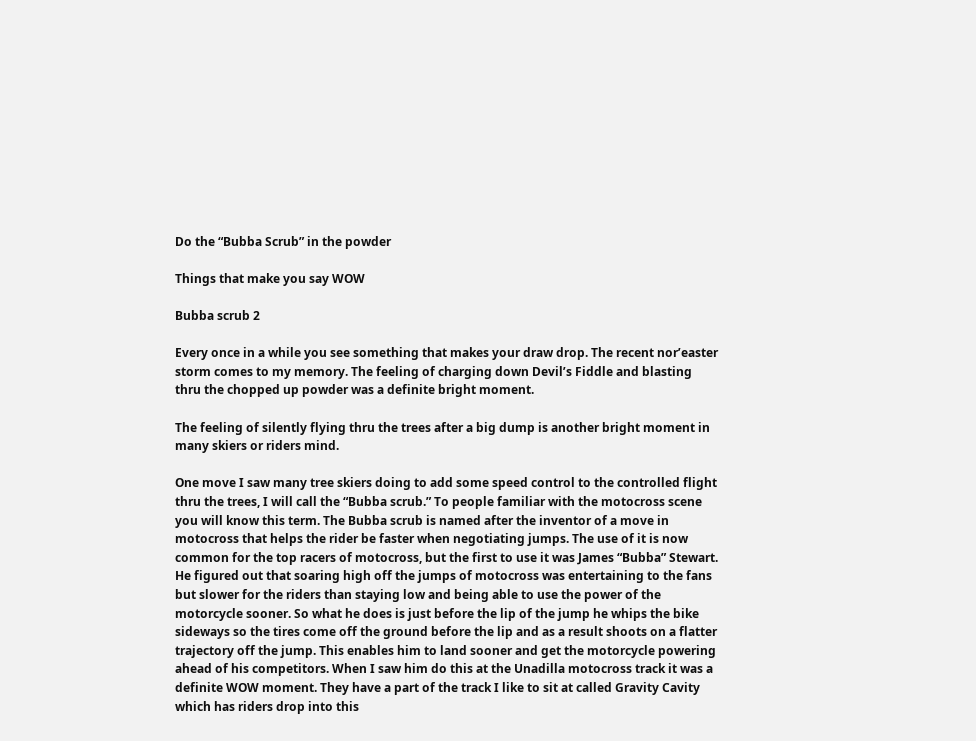Do the “Bubba Scrub” in the powder

Things that make you say WOW

Bubba scrub 2

Every once in a while you see something that makes your draw drop. The recent nor’easter storm comes to my memory. The feeling of charging down Devil’s Fiddle and blasting thru the chopped up powder was a definite bright moment.

The feeling of silently flying thru the trees after a big dump is another bright moment in many skiers or riders mind.

One move I saw many tree skiers doing to add some speed control to the controlled flight thru the trees, I will call the “Bubba scrub.” To people familiar with the motocross scene you will know this term. The Bubba scrub is named after the inventor of a move in motocross that helps the rider be faster when negotiating jumps. The use of it is now common for the top racers of motocross, but the first to use it was James “Bubba” Stewart. He figured out that soaring high off the jumps of motocross was entertaining to the fans but slower for the riders than staying low and being able to use the power of the motorcycle sooner. So what he does is just before the lip of the jump he whips the bike sideways so the tires come off the ground before the lip and as a result shoots on a flatter trajectory off the jump. This enables him to land sooner and get the motorcycle powering ahead of his competitors. When I saw him do this at the Unadilla motocross track it was a definite WOW moment. They have a part of the track I like to sit at called Gravity Cavity which has riders drop into this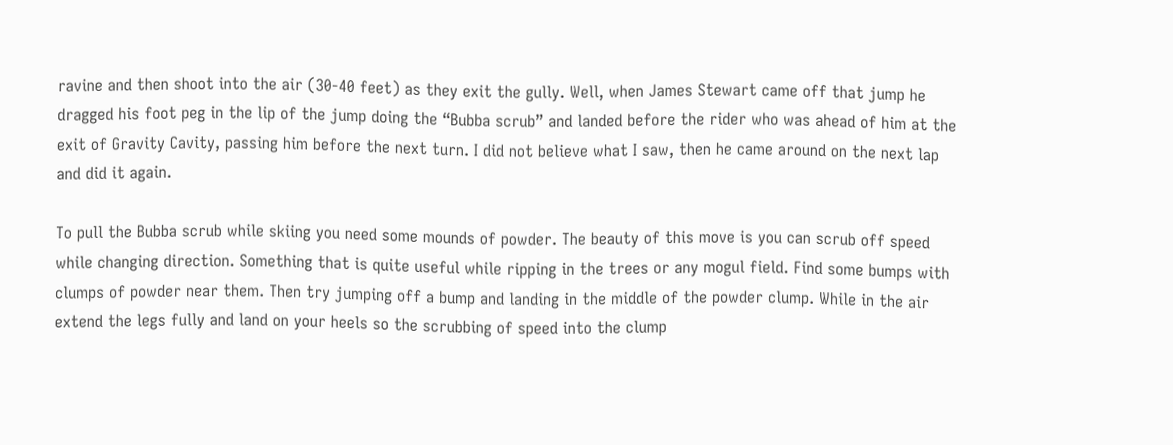ravine and then shoot into the air (30-40 feet) as they exit the gully. Well, when James Stewart came off that jump he dragged his foot peg in the lip of the jump doing the “Bubba scrub” and landed before the rider who was ahead of him at the exit of Gravity Cavity, passing him before the next turn. I did not believe what I saw, then he came around on the next lap and did it again.

To pull the Bubba scrub while skiing you need some mounds of powder. The beauty of this move is you can scrub off speed while changing direction. Something that is quite useful while ripping in the trees or any mogul field. Find some bumps with clumps of powder near them. Then try jumping off a bump and landing in the middle of the powder clump. While in the air extend the legs fully and land on your heels so the scrubbing of speed into the clump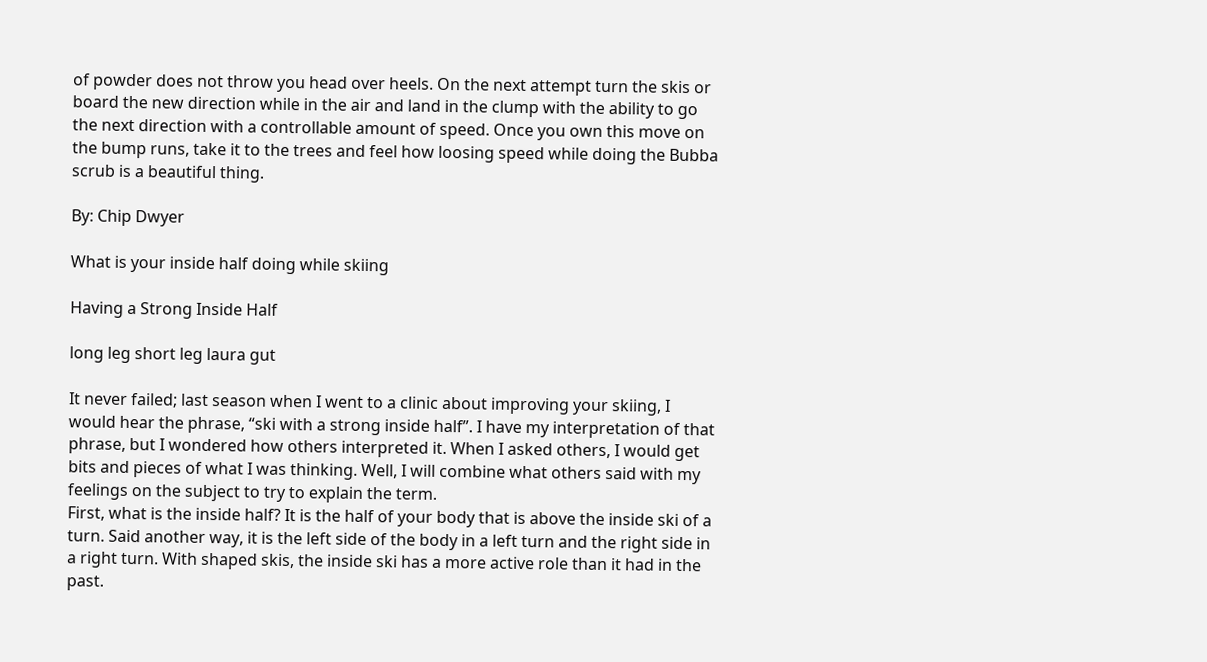of powder does not throw you head over heels. On the next attempt turn the skis or board the new direction while in the air and land in the clump with the ability to go the next direction with a controllable amount of speed. Once you own this move on the bump runs, take it to the trees and feel how loosing speed while doing the Bubba scrub is a beautiful thing.

By: Chip Dwyer

What is your inside half doing while skiing

Having a Strong Inside Half

long leg short leg laura gut

It never failed; last season when I went to a clinic about improving your skiing, I would hear the phrase, “ski with a strong inside half”. I have my interpretation of that phrase, but I wondered how others interpreted it. When I asked others, I would get bits and pieces of what I was thinking. Well, I will combine what others said with my feelings on the subject to try to explain the term.
First, what is the inside half? It is the half of your body that is above the inside ski of a turn. Said another way, it is the left side of the body in a left turn and the right side in a right turn. With shaped skis, the inside ski has a more active role than it had in the past.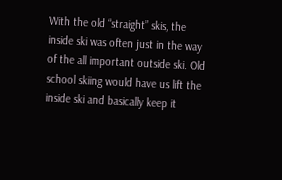With the old “straight” skis, the inside ski was often just in the way of the all important outside ski. Old school skiing would have us lift the inside ski and basically keep it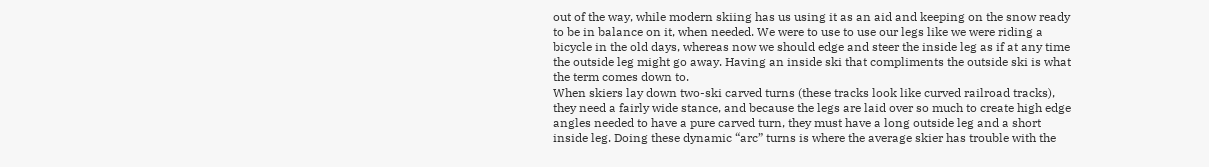out of the way, while modern skiing has us using it as an aid and keeping on the snow ready to be in balance on it, when needed. We were to use to use our legs like we were riding a bicycle in the old days, whereas now we should edge and steer the inside leg as if at any time the outside leg might go away. Having an inside ski that compliments the outside ski is what the term comes down to.
When skiers lay down two-ski carved turns (these tracks look like curved railroad tracks), they need a fairly wide stance, and because the legs are laid over so much to create high edge angles needed to have a pure carved turn, they must have a long outside leg and a short inside leg. Doing these dynamic “arc” turns is where the average skier has trouble with the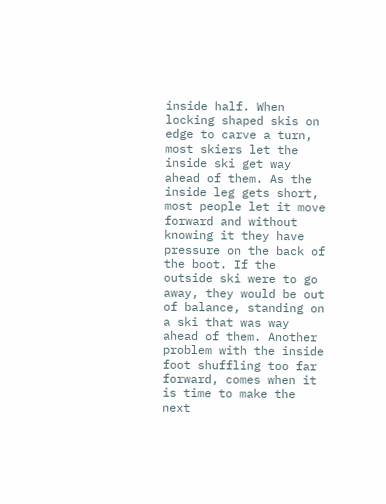inside half. When locking shaped skis on edge to carve a turn, most skiers let the inside ski get way ahead of them. As the inside leg gets short, most people let it move forward and without knowing it they have pressure on the back of the boot. If the outside ski were to go away, they would be out of balance, standing on a ski that was way ahead of them. Another problem with the inside foot shuffling too far forward, comes when it is time to make the next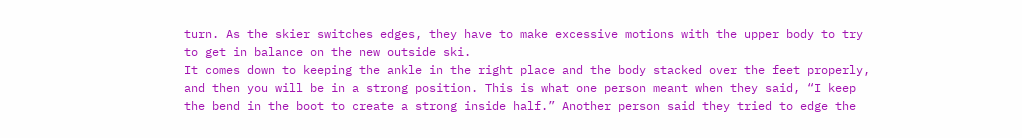turn. As the skier switches edges, they have to make excessive motions with the upper body to try to get in balance on the new outside ski.
It comes down to keeping the ankle in the right place and the body stacked over the feet properly, and then you will be in a strong position. This is what one person meant when they said, “I keep the bend in the boot to create a strong inside half.” Another person said they tried to edge the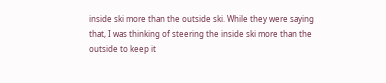inside ski more than the outside ski. While they were saying that, I was thinking of steering the inside ski more than the outside to keep it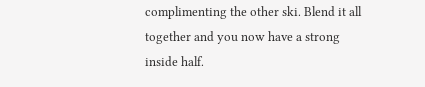complimenting the other ski. Blend it all together and you now have a strong inside half.